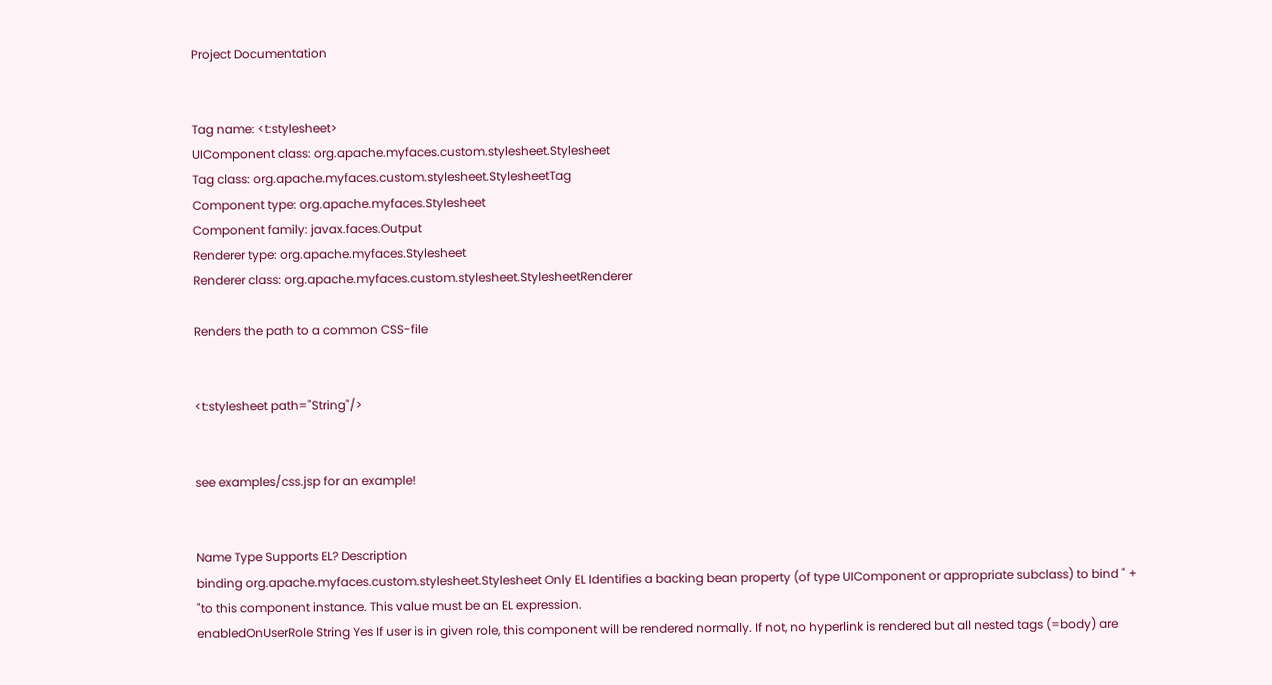Project Documentation


Tag name: <t:stylesheet>
UIComponent class: org.apache.myfaces.custom.stylesheet.Stylesheet
Tag class: org.apache.myfaces.custom.stylesheet.StylesheetTag
Component type: org.apache.myfaces.Stylesheet
Component family: javax.faces.Output
Renderer type: org.apache.myfaces.Stylesheet
Renderer class: org.apache.myfaces.custom.stylesheet.StylesheetRenderer

Renders the path to a common CSS-file


<t:stylesheet path="String"/>


see examples/css.jsp for an example!


Name Type Supports EL? Description
binding org.apache.myfaces.custom.stylesheet.Stylesheet Only EL Identifies a backing bean property (of type UIComponent or appropriate subclass) to bind " + "to this component instance. This value must be an EL expression.
enabledOnUserRole String Yes If user is in given role, this component will be rendered normally. If not, no hyperlink is rendered but all nested tags (=body) are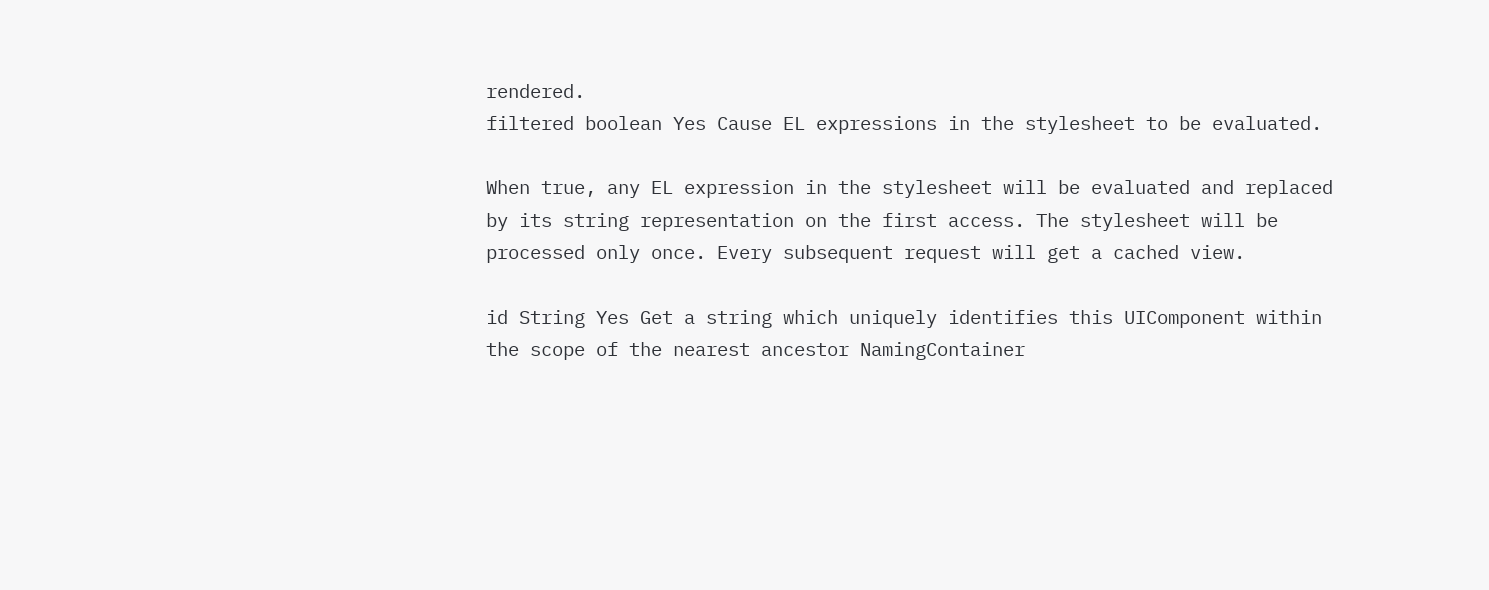rendered.
filtered boolean Yes Cause EL expressions in the stylesheet to be evaluated.

When true, any EL expression in the stylesheet will be evaluated and replaced by its string representation on the first access. The stylesheet will be processed only once. Every subsequent request will get a cached view.

id String Yes Get a string which uniquely identifies this UIComponent within the scope of the nearest ancestor NamingContainer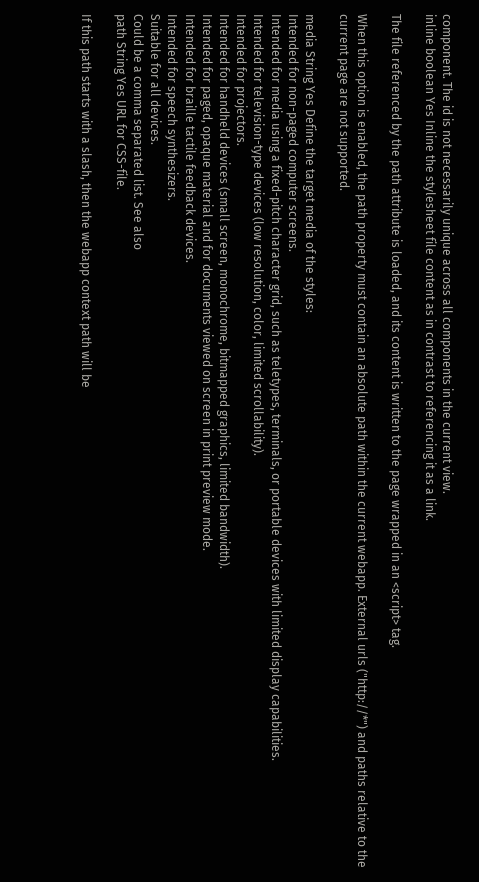component. The id is not necessarily unique across all components in the current view.
inline boolean Yes Inline the stylesheet file content as in contrast to referencing it as a link.

The file referenced by the path attribute is loaded, and its content is written to the page wrapped in an <script> tag.

When this option is enabled, the path property must contain an absolute path within the current webapp. External urls ("http://*") and paths relative to the current page are not supported.

media String Yes Define the target media of the styles:
Intended for non-paged computer screens.
Intended for media using a fixed-pitch character grid, such as teletypes, terminals, or portable devices with limited display capabilities.
Intended for television-type devices (low resolution, color, limited scrollability).
Intended for projectors.
Intended for handheld devices (small screen, monochrome, bitmapped graphics, limited bandwidth).
Intended for paged, opaque material and for documents viewed on screen in print preview mode.
Intended for braille tactile feedback devices.
Intended for speech synthesizers.
Suitable for all devices.
Could be a comma separated list. See also
path String Yes URL for CSS-file.

If this path starts with a slash, then the webapp context path will be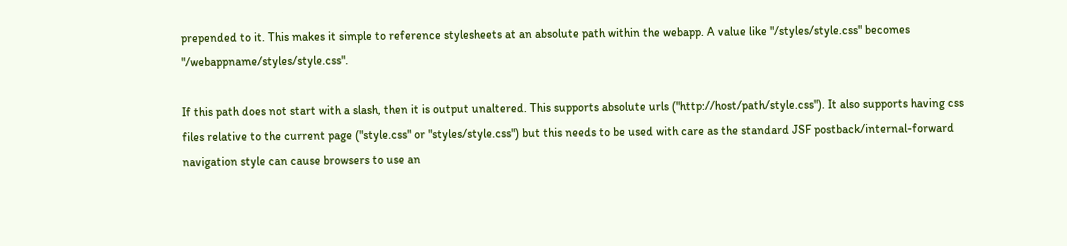prepended to it. This makes it simple to reference stylesheets at an absolute path within the webapp. A value like "/styles/style.css" becomes "/webappname/styles/style.css".

If this path does not start with a slash, then it is output unaltered. This supports absolute urls ("http://host/path/style.css"). It also supports having css files relative to the current page ("style.css" or "styles/style.css") but this needs to be used with care as the standard JSF postback/internal-forward navigation style can cause browsers to use an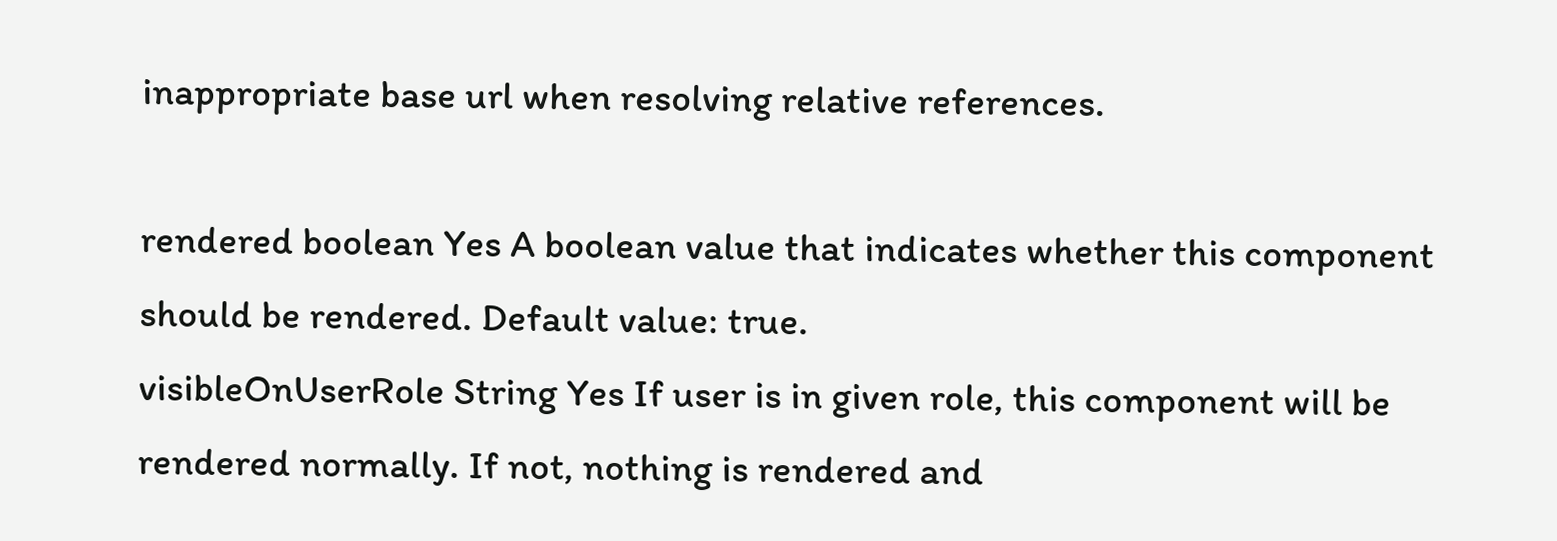inappropriate base url when resolving relative references.

rendered boolean Yes A boolean value that indicates whether this component should be rendered. Default value: true.
visibleOnUserRole String Yes If user is in given role, this component will be rendered normally. If not, nothing is rendered and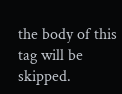the body of this tag will be skipped.